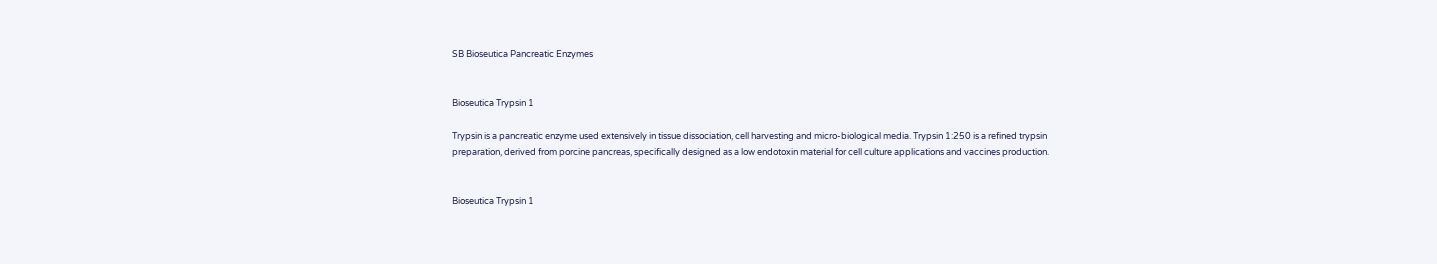SB Bioseutica Pancreatic Enzymes


Bioseutica Trypsin 1

Trypsin is a pancreatic enzyme used extensively in tissue dissociation, cell harvesting and micro-biological media. Trypsin 1:250 is a refined trypsin preparation, derived from porcine pancreas, specifically designed as a low endotoxin material for cell culture applications and vaccines production.


Bioseutica Trypsin 1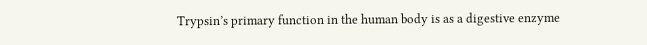Trypsin’s primary function in the human body is as a digestive enzyme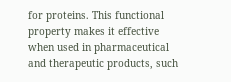for proteins. This functional property makes it effective when used in pharmaceutical and therapeutic products, such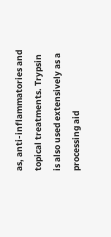as, anti-inflammatories and topical treatments. Trypsin is also used extensively as a processing aid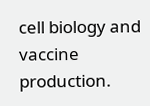cell biology and vaccine production.